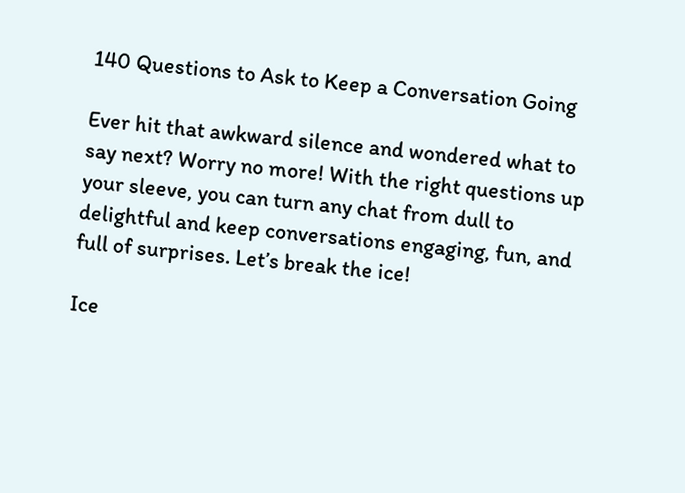140 Questions to Ask to Keep a Conversation Going

Ever hit that awkward silence and wondered what to say next? Worry no more! With the right questions up your sleeve, you can turn any chat from dull to delightful and keep conversations engaging, fun, and full of surprises. Let’s break the ice!

Ice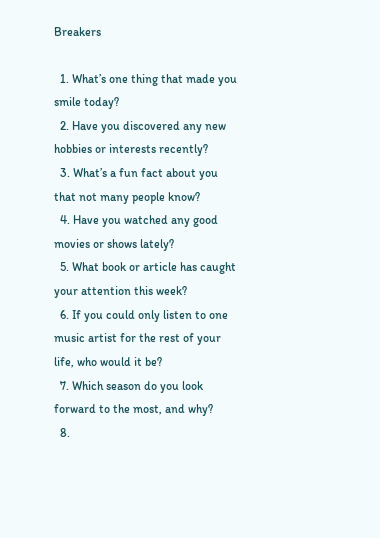Breakers

  1. What’s one thing that made you smile today?
  2. Have you discovered any new hobbies or interests recently?
  3. What’s a fun fact about you that not many people know?
  4. Have you watched any good movies or shows lately?
  5. What book or article has caught your attention this week?
  6. If you could only listen to one music artist for the rest of your life, who would it be?
  7. Which season do you look forward to the most, and why?
  8.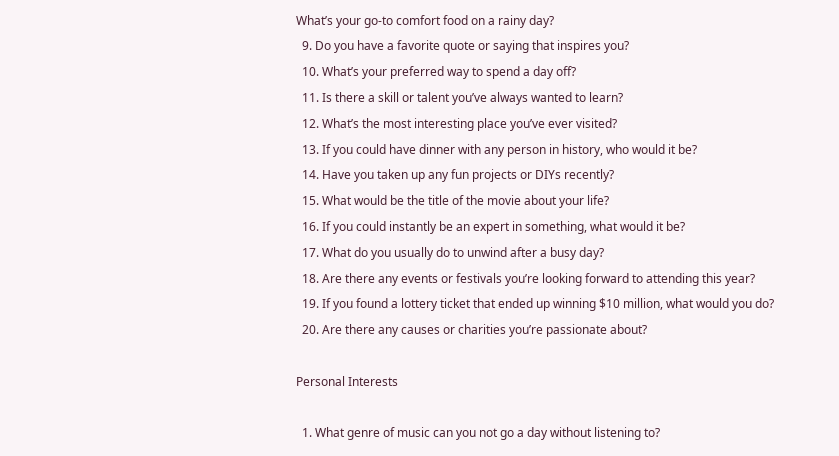What’s your go-to comfort food on a rainy day?
  9. Do you have a favorite quote or saying that inspires you?
  10. What’s your preferred way to spend a day off?
  11. Is there a skill or talent you’ve always wanted to learn?
  12. What’s the most interesting place you’ve ever visited?
  13. If you could have dinner with any person in history, who would it be?
  14. Have you taken up any fun projects or DIYs recently?
  15. What would be the title of the movie about your life?
  16. If you could instantly be an expert in something, what would it be?
  17. What do you usually do to unwind after a busy day?
  18. Are there any events or festivals you’re looking forward to attending this year?
  19. If you found a lottery ticket that ended up winning $10 million, what would you do?
  20. Are there any causes or charities you’re passionate about?

Personal Interests

  1. What genre of music can you not go a day without listening to?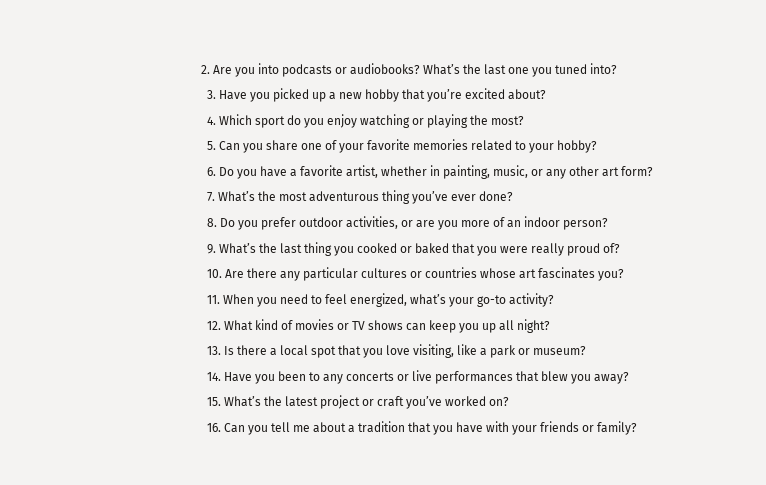2. Are you into podcasts or audiobooks? What’s the last one you tuned into?
  3. Have you picked up a new hobby that you’re excited about?
  4. Which sport do you enjoy watching or playing the most?
  5. Can you share one of your favorite memories related to your hobby?
  6. Do you have a favorite artist, whether in painting, music, or any other art form?
  7. What’s the most adventurous thing you’ve ever done?
  8. Do you prefer outdoor activities, or are you more of an indoor person?
  9. What’s the last thing you cooked or baked that you were really proud of?
  10. Are there any particular cultures or countries whose art fascinates you?
  11. When you need to feel energized, what’s your go-to activity?
  12. What kind of movies or TV shows can keep you up all night?
  13. Is there a local spot that you love visiting, like a park or museum?
  14. Have you been to any concerts or live performances that blew you away?
  15. What’s the latest project or craft you’ve worked on?
  16. Can you tell me about a tradition that you have with your friends or family?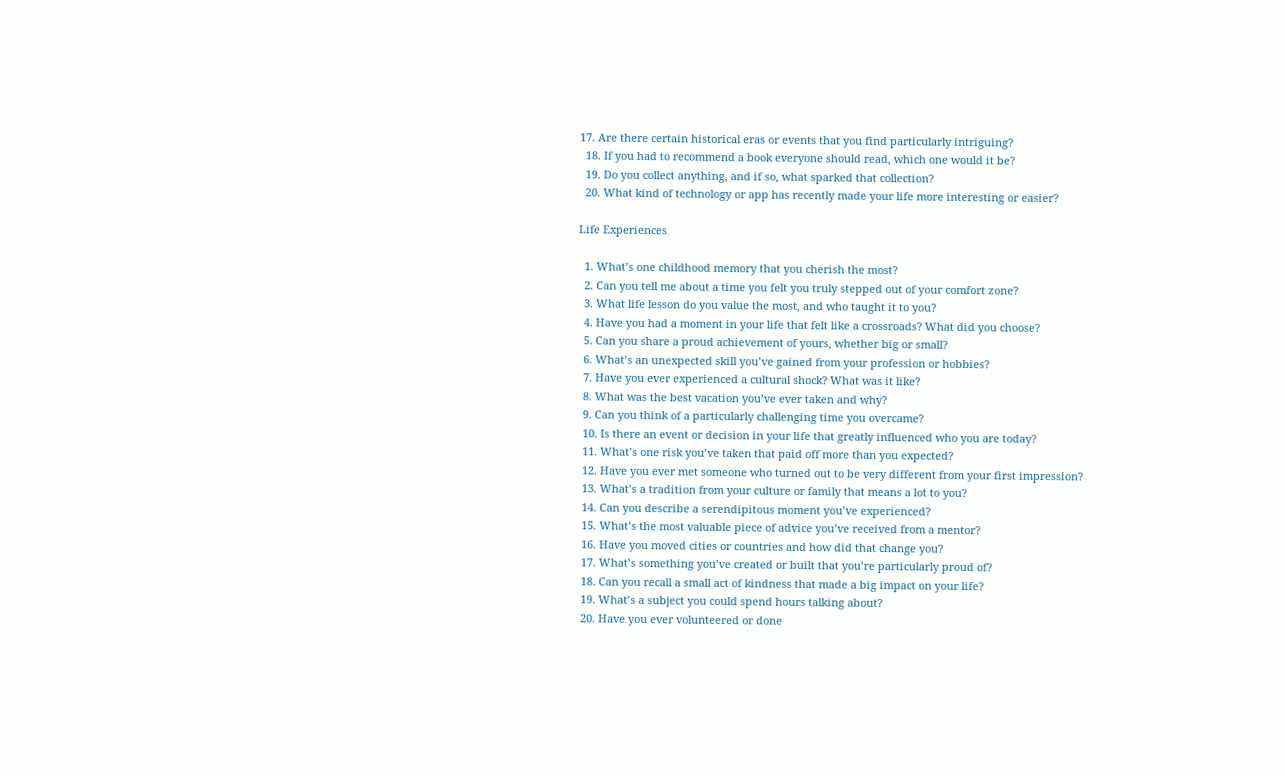17. Are there certain historical eras or events that you find particularly intriguing?
  18. If you had to recommend a book everyone should read, which one would it be?
  19. Do you collect anything, and if so, what sparked that collection?
  20. What kind of technology or app has recently made your life more interesting or easier?

Life Experiences

  1. What’s one childhood memory that you cherish the most?
  2. Can you tell me about a time you felt you truly stepped out of your comfort zone?
  3. What life lesson do you value the most, and who taught it to you?
  4. Have you had a moment in your life that felt like a crossroads? What did you choose?
  5. Can you share a proud achievement of yours, whether big or small?
  6. What’s an unexpected skill you’ve gained from your profession or hobbies?
  7. Have you ever experienced a cultural shock? What was it like?
  8. What was the best vacation you’ve ever taken and why?
  9. Can you think of a particularly challenging time you overcame?
  10. Is there an event or decision in your life that greatly influenced who you are today?
  11. What’s one risk you’ve taken that paid off more than you expected?
  12. Have you ever met someone who turned out to be very different from your first impression?
  13. What’s a tradition from your culture or family that means a lot to you?
  14. Can you describe a serendipitous moment you’ve experienced?
  15. What’s the most valuable piece of advice you’ve received from a mentor?
  16. Have you moved cities or countries and how did that change you?
  17. What’s something you’ve created or built that you’re particularly proud of?
  18. Can you recall a small act of kindness that made a big impact on your life?
  19. What’s a subject you could spend hours talking about?
  20. Have you ever volunteered or done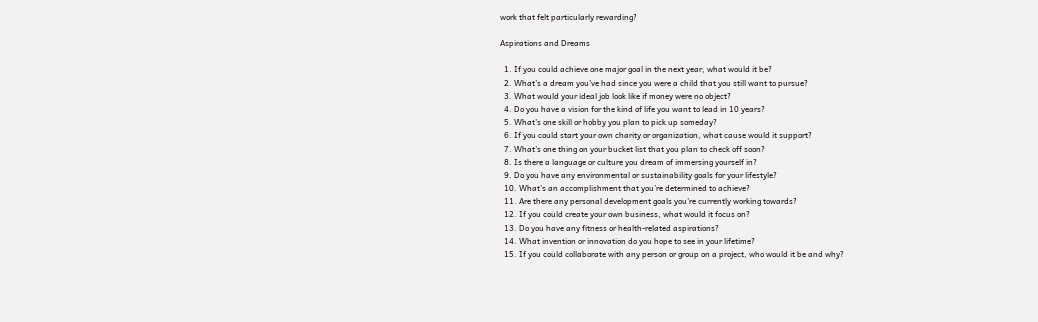work that felt particularly rewarding?

Aspirations and Dreams

  1. If you could achieve one major goal in the next year, what would it be?
  2. What’s a dream you’ve had since you were a child that you still want to pursue?
  3. What would your ideal job look like if money were no object?
  4. Do you have a vision for the kind of life you want to lead in 10 years?
  5. What’s one skill or hobby you plan to pick up someday?
  6. If you could start your own charity or organization, what cause would it support?
  7. What’s one thing on your bucket list that you plan to check off soon?
  8. Is there a language or culture you dream of immersing yourself in?
  9. Do you have any environmental or sustainability goals for your lifestyle?
  10. What’s an accomplishment that you’re determined to achieve?
  11. Are there any personal development goals you’re currently working towards?
  12. If you could create your own business, what would it focus on?
  13. Do you have any fitness or health-related aspirations?
  14. What invention or innovation do you hope to see in your lifetime?
  15. If you could collaborate with any person or group on a project, who would it be and why?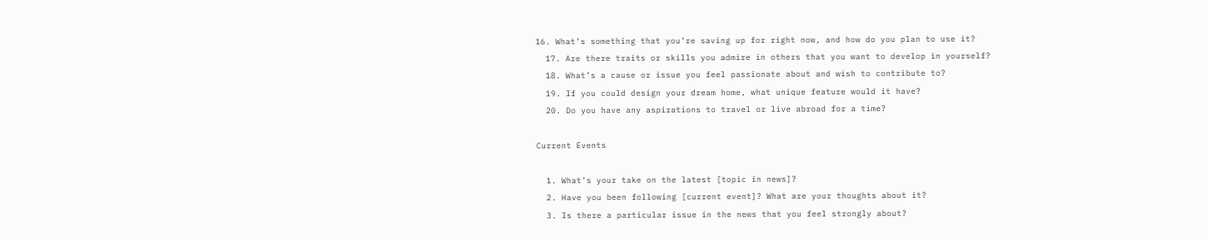16. What’s something that you’re saving up for right now, and how do you plan to use it?
  17. Are there traits or skills you admire in others that you want to develop in yourself?
  18. What’s a cause or issue you feel passionate about and wish to contribute to?
  19. If you could design your dream home, what unique feature would it have?
  20. Do you have any aspirations to travel or live abroad for a time?

Current Events

  1. What’s your take on the latest [topic in news]?
  2. Have you been following [current event]? What are your thoughts about it?
  3. Is there a particular issue in the news that you feel strongly about?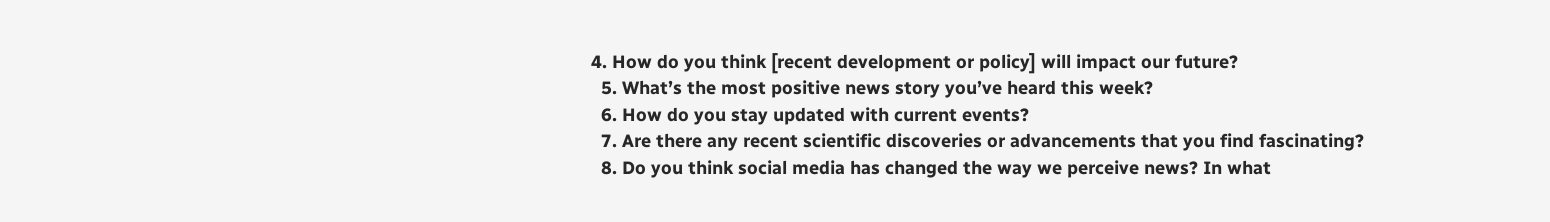4. How do you think [recent development or policy] will impact our future?
  5. What’s the most positive news story you’ve heard this week?
  6. How do you stay updated with current events?
  7. Are there any recent scientific discoveries or advancements that you find fascinating?
  8. Do you think social media has changed the way we perceive news? In what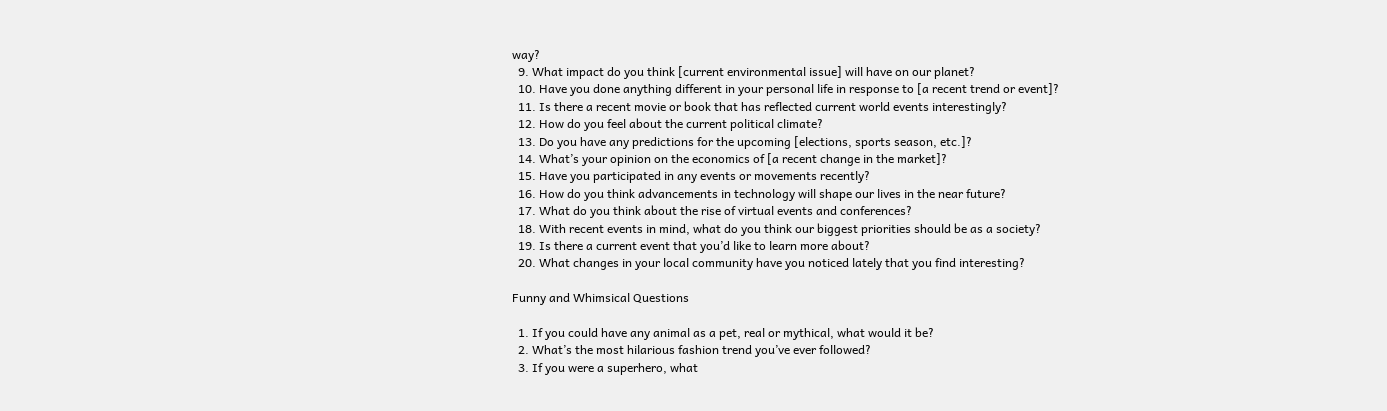way?
  9. What impact do you think [current environmental issue] will have on our planet?
  10. Have you done anything different in your personal life in response to [a recent trend or event]?
  11. Is there a recent movie or book that has reflected current world events interestingly?
  12. How do you feel about the current political climate?
  13. Do you have any predictions for the upcoming [elections, sports season, etc.]?
  14. What’s your opinion on the economics of [a recent change in the market]?
  15. Have you participated in any events or movements recently?
  16. How do you think advancements in technology will shape our lives in the near future?
  17. What do you think about the rise of virtual events and conferences?
  18. With recent events in mind, what do you think our biggest priorities should be as a society?
  19. Is there a current event that you’d like to learn more about?
  20. What changes in your local community have you noticed lately that you find interesting?

Funny and Whimsical Questions

  1. If you could have any animal as a pet, real or mythical, what would it be?
  2. What’s the most hilarious fashion trend you’ve ever followed?
  3. If you were a superhero, what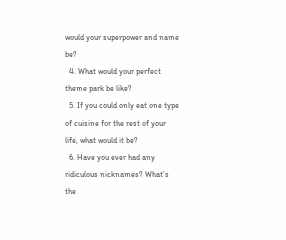would your superpower and name be?
  4. What would your perfect theme park be like?
  5. If you could only eat one type of cuisine for the rest of your life, what would it be?
  6. Have you ever had any ridiculous nicknames? What’s the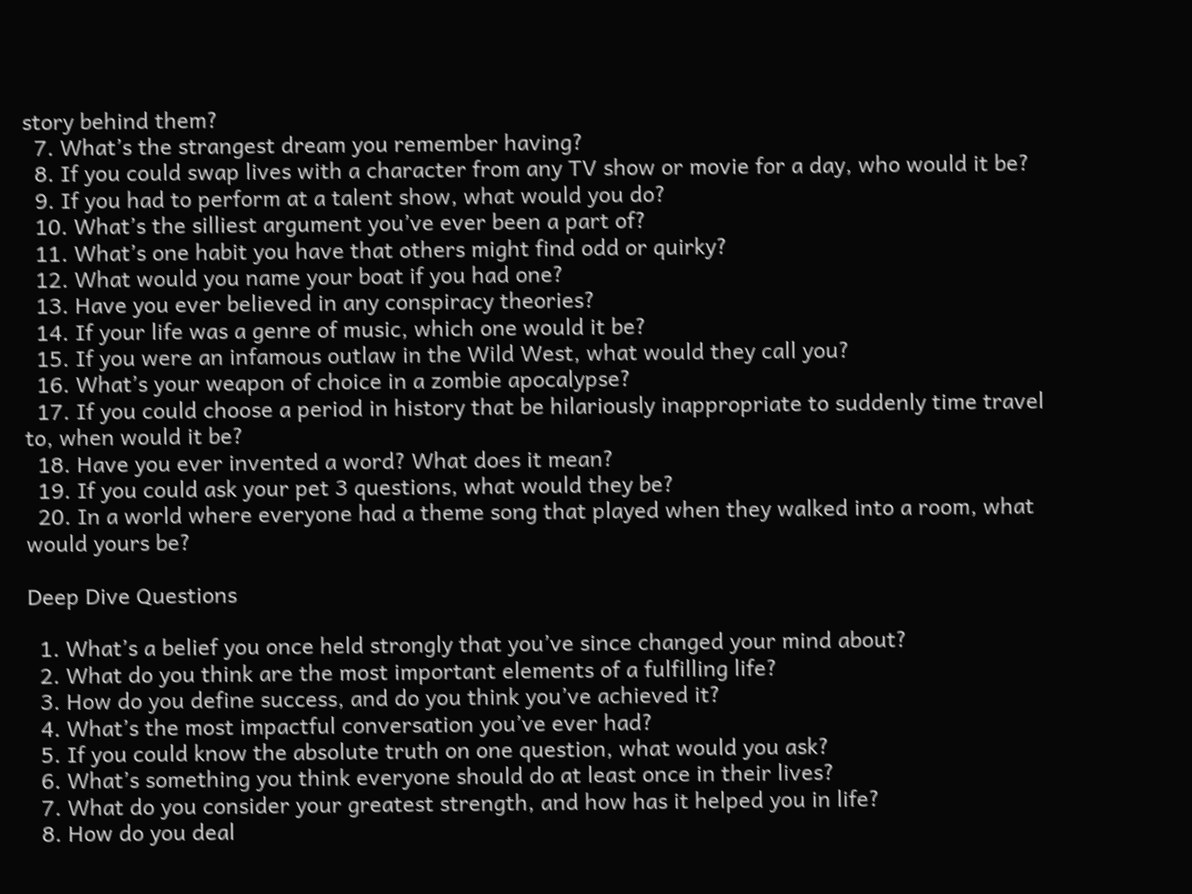story behind them?
  7. What’s the strangest dream you remember having?
  8. If you could swap lives with a character from any TV show or movie for a day, who would it be?
  9. If you had to perform at a talent show, what would you do?
  10. What’s the silliest argument you’ve ever been a part of?
  11. What’s one habit you have that others might find odd or quirky?
  12. What would you name your boat if you had one?
  13. Have you ever believed in any conspiracy theories?
  14. If your life was a genre of music, which one would it be?
  15. If you were an infamous outlaw in the Wild West, what would they call you?
  16. What’s your weapon of choice in a zombie apocalypse?
  17. If you could choose a period in history that be hilariously inappropriate to suddenly time travel to, when would it be?
  18. Have you ever invented a word? What does it mean?
  19. If you could ask your pet 3 questions, what would they be?
  20. In a world where everyone had a theme song that played when they walked into a room, what would yours be?

Deep Dive Questions

  1. What’s a belief you once held strongly that you’ve since changed your mind about?
  2. What do you think are the most important elements of a fulfilling life?
  3. How do you define success, and do you think you’ve achieved it?
  4. What’s the most impactful conversation you’ve ever had?
  5. If you could know the absolute truth on one question, what would you ask?
  6. What’s something you think everyone should do at least once in their lives?
  7. What do you consider your greatest strength, and how has it helped you in life?
  8. How do you deal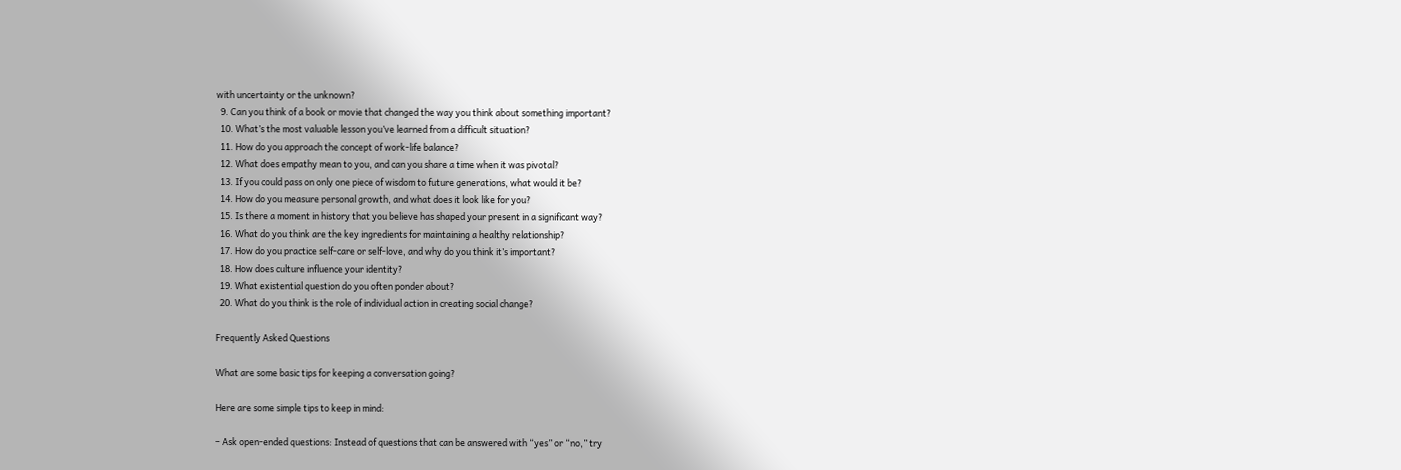with uncertainty or the unknown?
  9. Can you think of a book or movie that changed the way you think about something important?
  10. What’s the most valuable lesson you’ve learned from a difficult situation?
  11. How do you approach the concept of work-life balance?
  12. What does empathy mean to you, and can you share a time when it was pivotal?
  13. If you could pass on only one piece of wisdom to future generations, what would it be?
  14. How do you measure personal growth, and what does it look like for you?
  15. Is there a moment in history that you believe has shaped your present in a significant way?
  16. What do you think are the key ingredients for maintaining a healthy relationship?
  17. How do you practice self-care or self-love, and why do you think it’s important?
  18. How does culture influence your identity?
  19. What existential question do you often ponder about?
  20. What do you think is the role of individual action in creating social change?

Frequently Asked Questions

What are some basic tips for keeping a conversation going?

Here are some simple tips to keep in mind:

– Ask open-ended questions: Instead of questions that can be answered with “yes” or “no,” try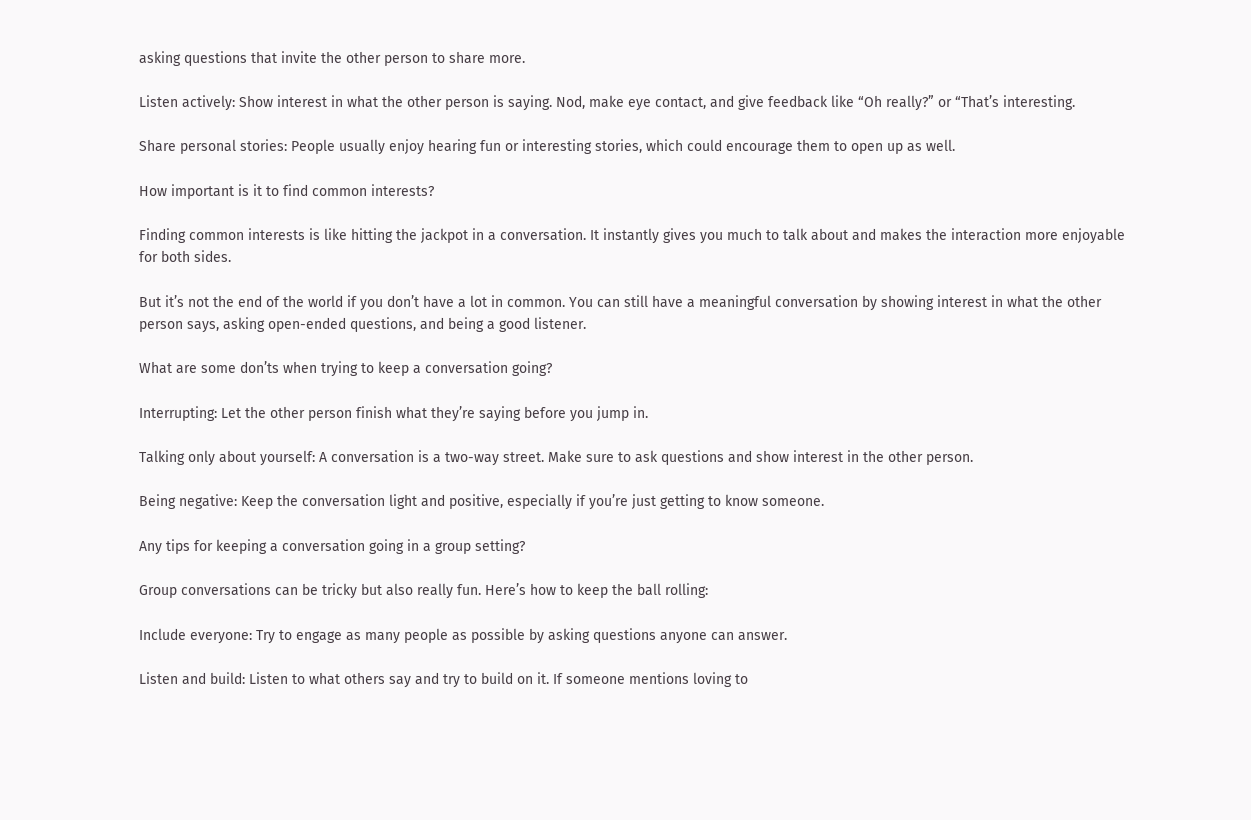asking questions that invite the other person to share more.

Listen actively: Show interest in what the other person is saying. Nod, make eye contact, and give feedback like “Oh really?” or “That’s interesting.

Share personal stories: People usually enjoy hearing fun or interesting stories, which could encourage them to open up as well.

How important is it to find common interests?

Finding common interests is like hitting the jackpot in a conversation. It instantly gives you much to talk about and makes the interaction more enjoyable for both sides.

But it’s not the end of the world if you don’t have a lot in common. You can still have a meaningful conversation by showing interest in what the other person says, asking open-ended questions, and being a good listener.

What are some don’ts when trying to keep a conversation going?

Interrupting: Let the other person finish what they’re saying before you jump in.

Talking only about yourself: A conversation is a two-way street. Make sure to ask questions and show interest in the other person.

Being negative: Keep the conversation light and positive, especially if you’re just getting to know someone.

Any tips for keeping a conversation going in a group setting?

Group conversations can be tricky but also really fun. Here’s how to keep the ball rolling:

Include everyone: Try to engage as many people as possible by asking questions anyone can answer.

Listen and build: Listen to what others say and try to build on it. If someone mentions loving to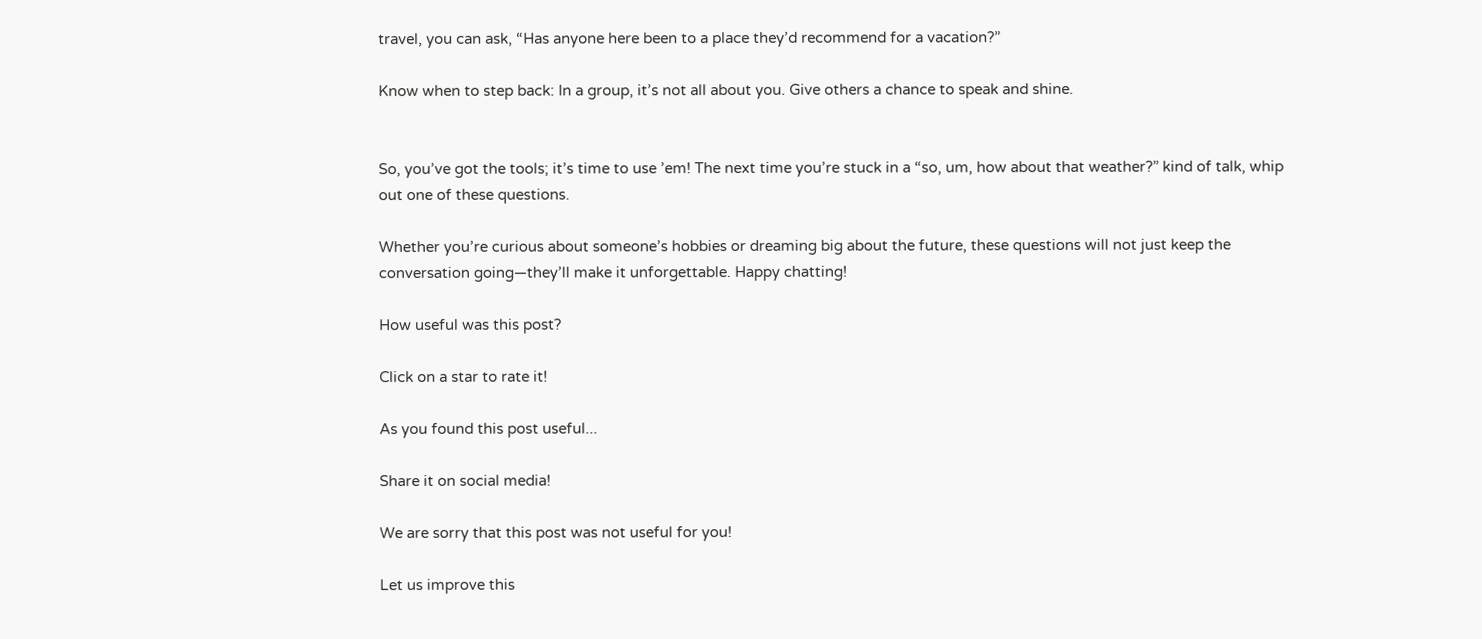travel, you can ask, “Has anyone here been to a place they’d recommend for a vacation?”

Know when to step back: In a group, it’s not all about you. Give others a chance to speak and shine.


So, you’ve got the tools; it’s time to use ’em! The next time you’re stuck in a “so, um, how about that weather?” kind of talk, whip out one of these questions.

Whether you’re curious about someone’s hobbies or dreaming big about the future, these questions will not just keep the conversation going—they’ll make it unforgettable. Happy chatting!

How useful was this post?

Click on a star to rate it!

As you found this post useful...

Share it on social media!

We are sorry that this post was not useful for you!

Let us improve this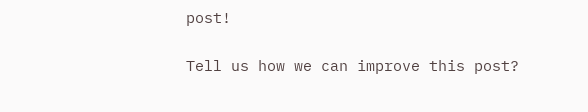post!

Tell us how we can improve this post?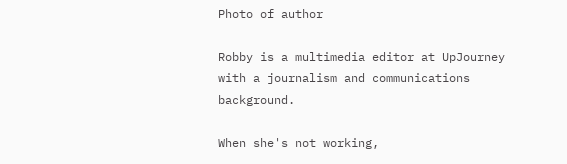Photo of author

Robby is a multimedia editor at UpJourney with a journalism and communications background.

When she's not working,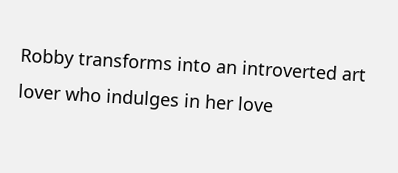Robby transforms into an introverted art lover who indulges in her love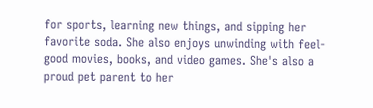for sports, learning new things, and sipping her favorite soda. She also enjoys unwinding with feel-good movies, books, and video games. She's also a proud pet parent to her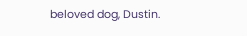beloved dog, Dustin.